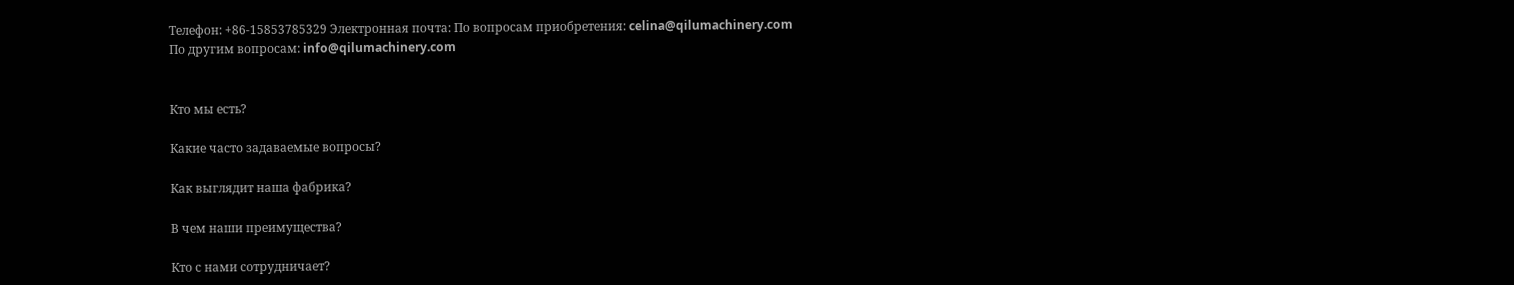Телефон: +86-15853785329 Электронная почта: По вопросам приобретения: celina@qilumachinery.com
По другим вопросам: info@qilumachinery.com


Кто мы есть?

Какие часто задаваемые вопросы?

Как выглядит наша фабрика?

В чем наши преимущества?

Кто с нами сотрудничает?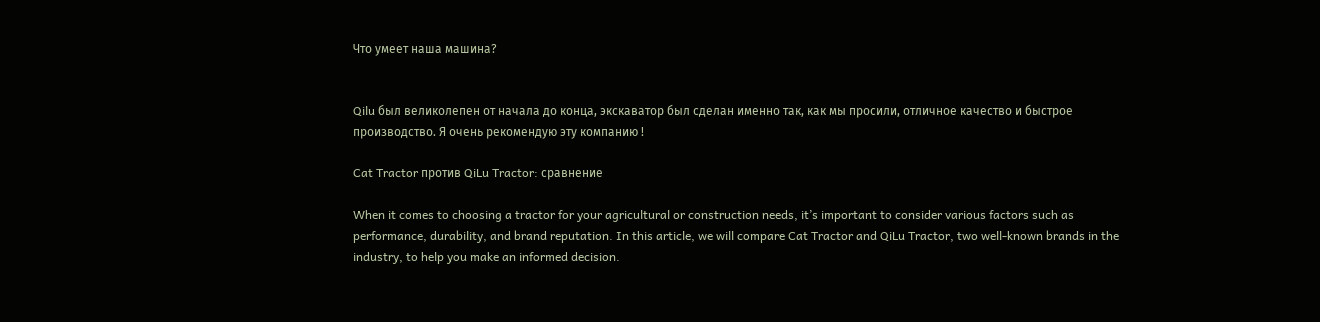Что умеет наша машина?


Qilu был великолепен от начала до конца, экскаватор был сделан именно так, как мы просили, отличное качество и быстрое производство. Я очень рекомендую эту компанию !

Cat Tractor против QiLu Tractor: сравнение

When it comes to choosing a tractor for your agricultural or construction needs, it’s important to consider various factors such as performance, durability, and brand reputation. In this article, we will compare Cat Tractor and QiLu Tractor, two well-known brands in the industry, to help you make an informed decision.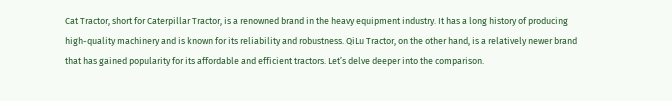Cat Tractor, short for Caterpillar Tractor, is a renowned brand in the heavy equipment industry. It has a long history of producing high-quality machinery and is known for its reliability and robustness. QiLu Tractor, on the other hand, is a relatively newer brand that has gained popularity for its affordable and efficient tractors. Let’s delve deeper into the comparison.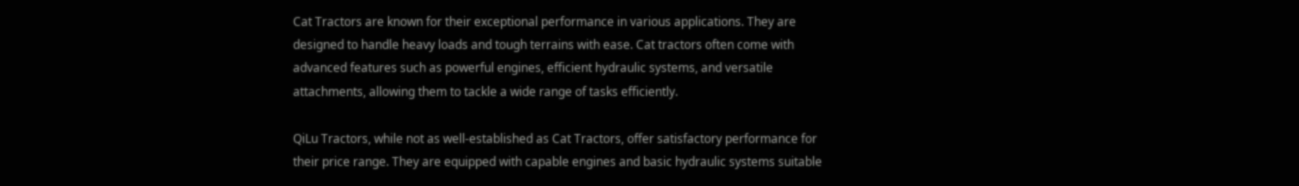Cat Tractors are known for their exceptional performance in various applications. They are designed to handle heavy loads and tough terrains with ease. Cat tractors often come with advanced features such as powerful engines, efficient hydraulic systems, and versatile attachments, allowing them to tackle a wide range of tasks efficiently.

QiLu Tractors, while not as well-established as Cat Tractors, offer satisfactory performance for their price range. They are equipped with capable engines and basic hydraulic systems suitable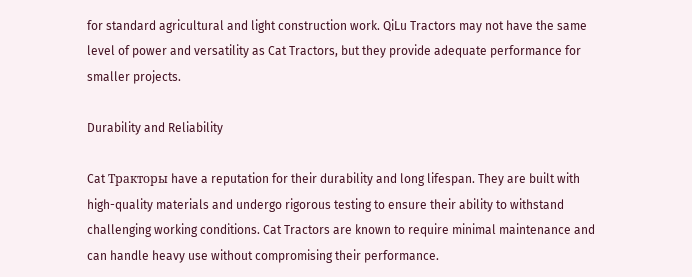for standard agricultural and light construction work. QiLu Tractors may not have the same level of power and versatility as Cat Tractors, but they provide adequate performance for smaller projects.

Durability and Reliability

Cat Тракторы have a reputation for their durability and long lifespan. They are built with high-quality materials and undergo rigorous testing to ensure their ability to withstand challenging working conditions. Cat Tractors are known to require minimal maintenance and can handle heavy use without compromising their performance.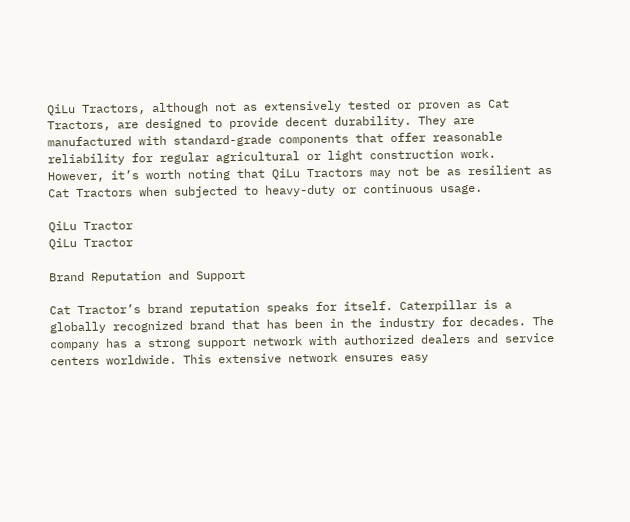QiLu Tractors, although not as extensively tested or proven as Cat Tractors, are designed to provide decent durability. They are manufactured with standard-grade components that offer reasonable reliability for regular agricultural or light construction work. However, it’s worth noting that QiLu Tractors may not be as resilient as Cat Tractors when subjected to heavy-duty or continuous usage.

QiLu Tractor
QiLu Tractor

Brand Reputation and Support

Cat Tractor’s brand reputation speaks for itself. Caterpillar is a globally recognized brand that has been in the industry for decades. The company has a strong support network with authorized dealers and service centers worldwide. This extensive network ensures easy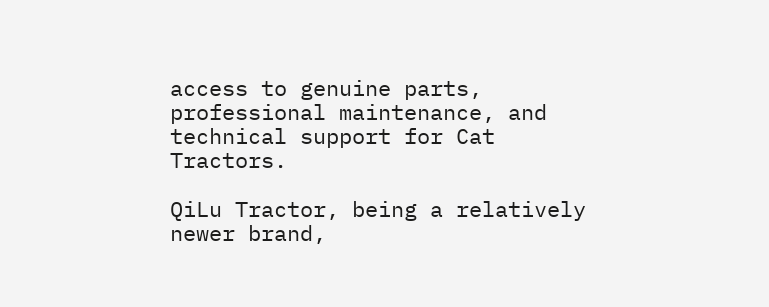access to genuine parts, professional maintenance, and technical support for Cat Tractors.

QiLu Tractor, being a relatively newer brand,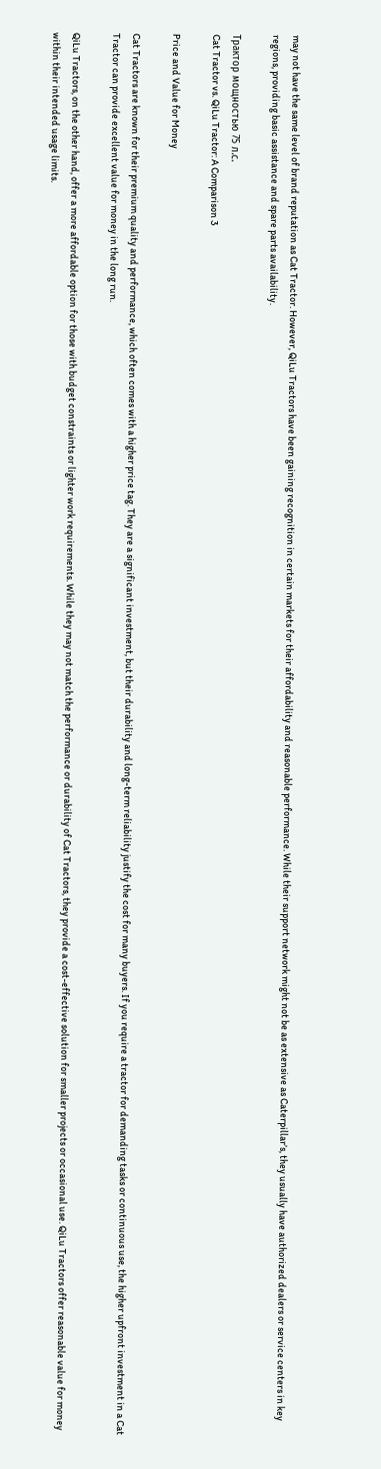may not have the same level of brand reputation as Cat Tractor. However, QiLu Tractors have been gaining recognition in certain markets for their affordability and reasonable performance. While their support network might not be as extensive as Caterpillar’s, they usually have authorized dealers or service centers in key regions, providing basic assistance and spare parts availability.

Трактор мощностью 75 л.с.
Cat Tractor vs. QiLu Tractor: A Comparison 3

Price and Value for Money

Cat Tractors are known for their premium quality and performance, which often comes with a higher price tag. They are a significant investment, but their durability and long-term reliability justify the cost for many buyers. If you require a tractor for demanding tasks or continuous use, the higher upfront investment in a Cat Tractor can provide excellent value for money in the long run.

QiLu Tractors, on the other hand, offer a more affordable option for those with budget constraints or lighter work requirements. While they may not match the performance or durability of Cat Tractors, they provide a cost-effective solution for smaller projects or occasional use. QiLu Tractors offer reasonable value for money within their intended usage limits.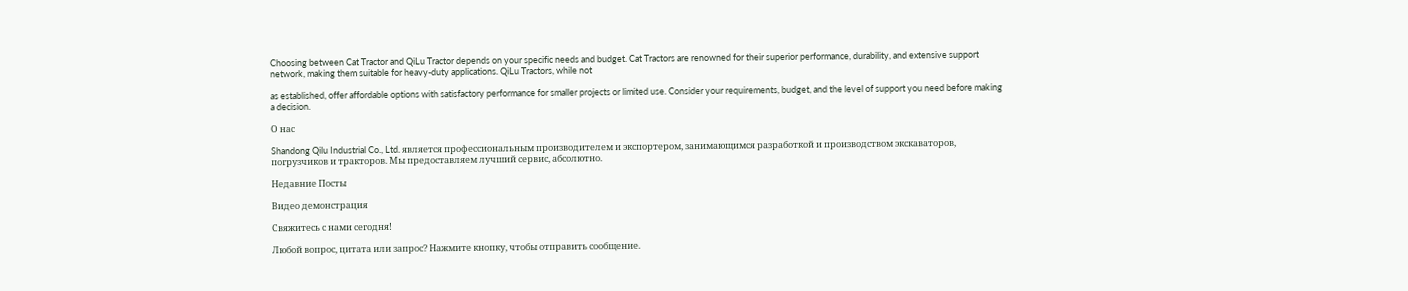Choosing between Cat Tractor and QiLu Tractor depends on your specific needs and budget. Cat Tractors are renowned for their superior performance, durability, and extensive support network, making them suitable for heavy-duty applications. QiLu Tractors, while not

as established, offer affordable options with satisfactory performance for smaller projects or limited use. Consider your requirements, budget, and the level of support you need before making a decision.

О нас

Shandong Qilu Industrial Co., Ltd. является профессиональным производителем и экспортером, занимающимся разработкой и производством экскаваторов, погрузчиков и тракторов. Мы предоставляем лучший сервис, абсолютно.

Недавние Посты

Видео демонстрация

Свяжитесь с нами сегодня!

Любой вопрос, цитата или запрос? Нажмите кнопку, чтобы отправить сообщение.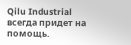Qilu Industrial всегда придет на помощь.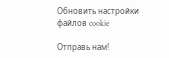Обновить настройки файлов cookie

Отправь нам!